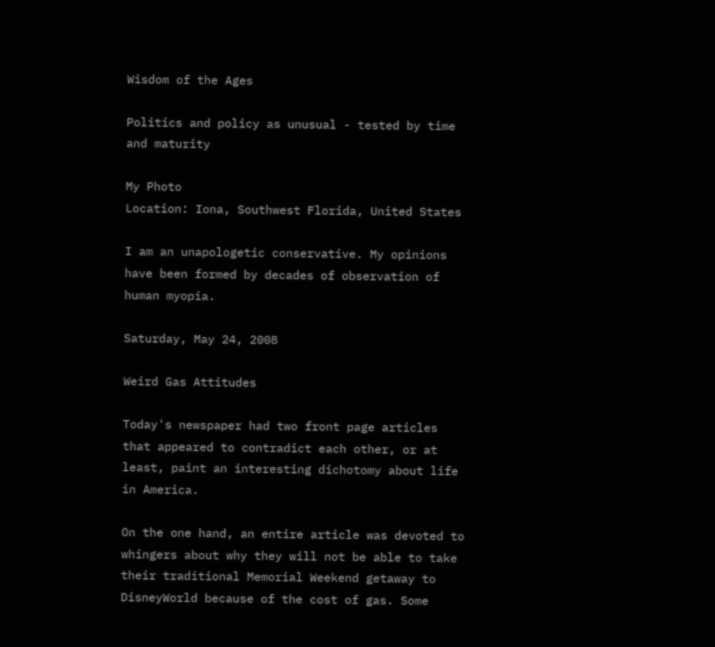Wisdom of the Ages

Politics and policy as unusual - tested by time and maturity

My Photo
Location: Iona, Southwest Florida, United States

I am an unapologetic conservative. My opinions have been formed by decades of observation of human myopia.

Saturday, May 24, 2008

Weird Gas Attitudes

Today's newspaper had two front page articles that appeared to contradict each other, or at least, paint an interesting dichotomy about life in America.

On the one hand, an entire article was devoted to whingers about why they will not be able to take their traditional Memorial Weekend getaway to DisneyWorld because of the cost of gas. Some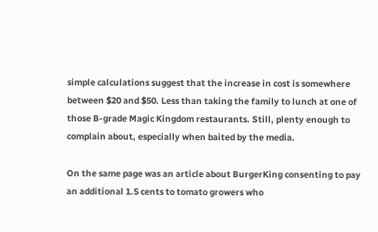simple calculations suggest that the increase in cost is somewhere between $20 and $50. Less than taking the family to lunch at one of those B-grade Magic Kingdom restaurants. Still, plenty enough to complain about, especially when baited by the media.

On the same page was an article about BurgerKing consenting to pay an additional 1.5 cents to tomato growers who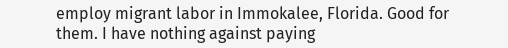employ migrant labor in Immokalee, Florida. Good for them. I have nothing against paying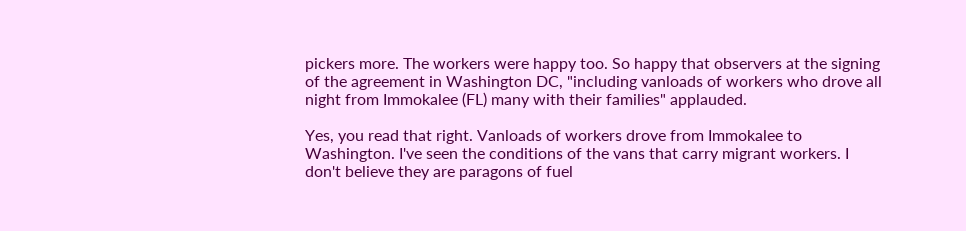pickers more. The workers were happy too. So happy that observers at the signing of the agreement in Washington DC, "including vanloads of workers who drove all night from Immokalee (FL) many with their families" applauded.

Yes, you read that right. Vanloads of workers drove from Immokalee to Washington. I've seen the conditions of the vans that carry migrant workers. I don't believe they are paragons of fuel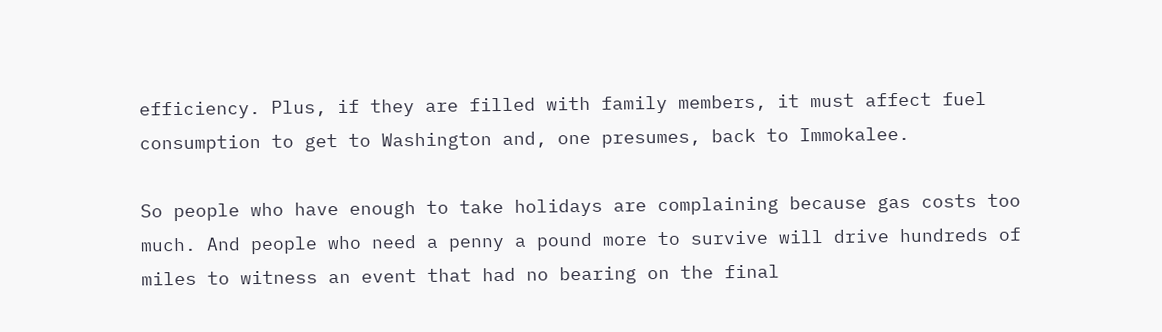efficiency. Plus, if they are filled with family members, it must affect fuel consumption to get to Washington and, one presumes, back to Immokalee.

So people who have enough to take holidays are complaining because gas costs too much. And people who need a penny a pound more to survive will drive hundreds of miles to witness an event that had no bearing on the final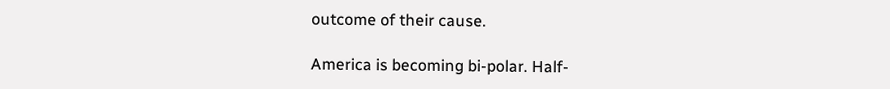outcome of their cause.

America is becoming bi-polar. Half-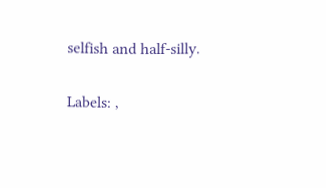selfish and half-silly.

Labels: ,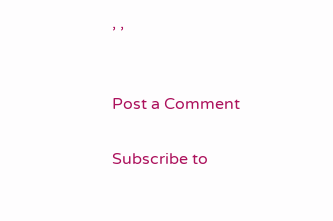, ,


Post a Comment

Subscribe to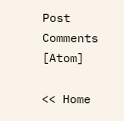Post Comments [Atom]

<< Home